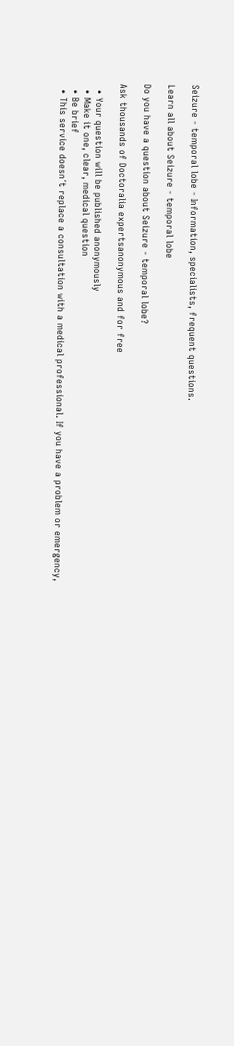Seizure - temporal lobe - Information, specialists, frequent questions.

Learn all about Seizure - temporal lobe

Do you have a question about Seizure - temporal lobe?

Ask thousands of Doctoralia expertsanonymous and for free

  • Your question will be published anonymously
  • Make it one, clear, medical question
  • Be brief
  • This service doesn´t replace a consultation with a medical professional. If you have a problem or emergency,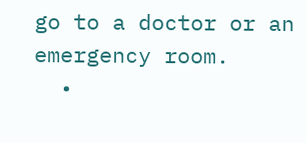go to a doctor or an emergency room.
  •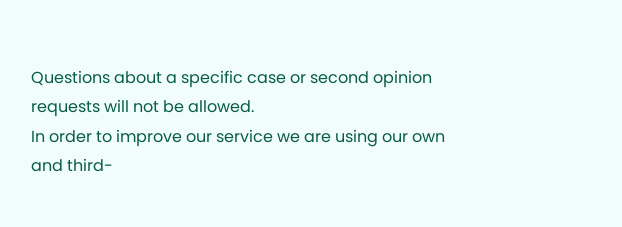Questions about a specific case or second opinion requests will not be allowed.
In order to improve our service we are using our own and third-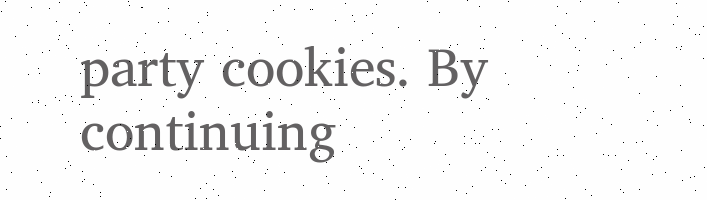party cookies. By continuing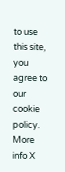to use this site, you agree to our cookie policy. More info X